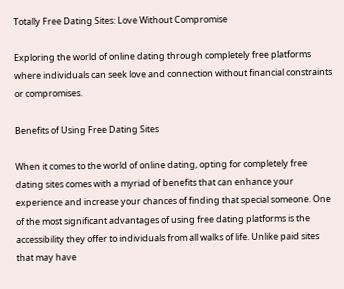Totally Free Dating Sites: Love Without Compromise

Exploring the world of online dating through completely free platforms where individuals can seek love and connection without financial constraints or compromises.

Benefits of Using Free Dating Sites

When it comes to the world of online dating, opting for completely free dating sites comes with a myriad of benefits that can enhance your experience and increase your chances of finding that special someone. One of the most significant advantages of using free dating platforms is the accessibility they offer to individuals from all walks of life. Unlike paid sites that may have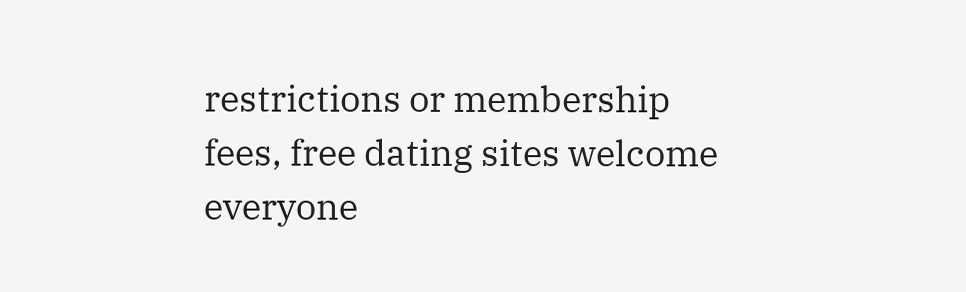restrictions or membership fees, free dating sites welcome everyone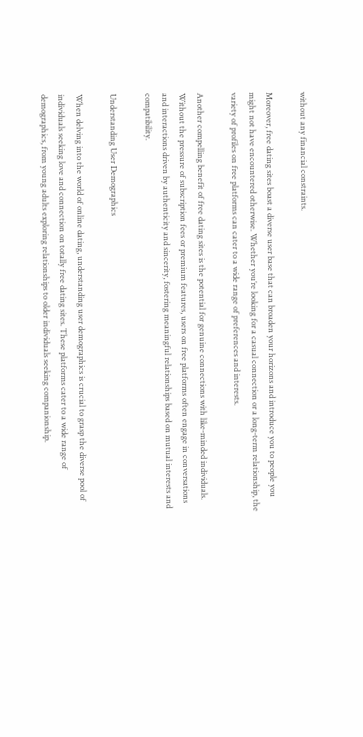without any financial constraints.

Moreover, free dating sites boast a diverse user base that can broaden your horizons and introduce you to people you might not have encountered otherwise. Whether you’re looking for a casual connection or a long-term relationship, the variety of profiles on free platforms can cater to a wide range of preferences and interests.

Another compelling benefit of free dating sites is the potential for genuine connections with like-minded individuals. Without the pressure of subscription fees or premium features, users on free platforms often engage in conversations and interactions driven by authenticity and sincerity, fostering meaningful relationships based on mutual interests and compatibility.

Understanding User Demographics

When delving into the world of online dating, understanding user demographics is crucial to grasp the diverse pool of individuals seeking love and connection on totally free dating sites. These platforms cater to a wide range of demographics, from young adults exploring relationships to older individuals seeking companionship.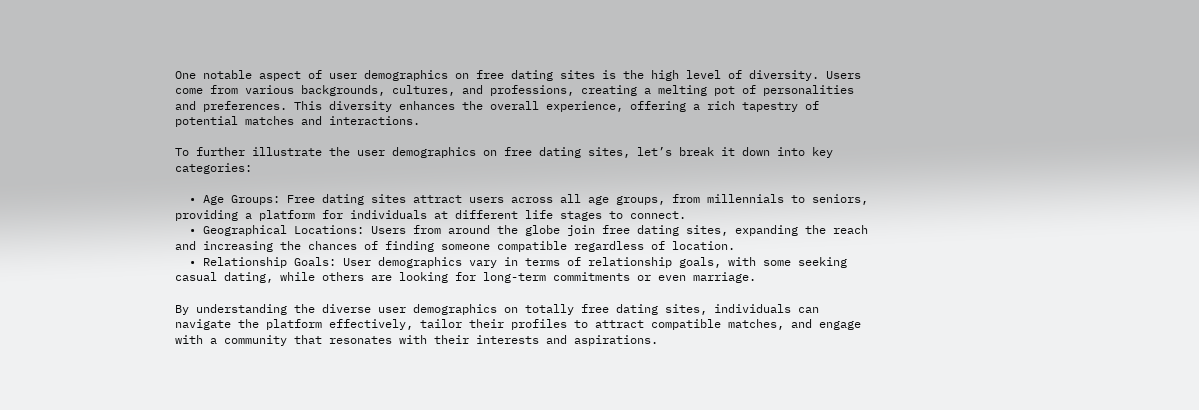One notable aspect of user demographics on free dating sites is the high level of diversity. Users come from various backgrounds, cultures, and professions, creating a melting pot of personalities and preferences. This diversity enhances the overall experience, offering a rich tapestry of potential matches and interactions.

To further illustrate the user demographics on free dating sites, let’s break it down into key categories:

  • Age Groups: Free dating sites attract users across all age groups, from millennials to seniors, providing a platform for individuals at different life stages to connect.
  • Geographical Locations: Users from around the globe join free dating sites, expanding the reach and increasing the chances of finding someone compatible regardless of location.
  • Relationship Goals: User demographics vary in terms of relationship goals, with some seeking casual dating, while others are looking for long-term commitments or even marriage.

By understanding the diverse user demographics on totally free dating sites, individuals can navigate the platform effectively, tailor their profiles to attract compatible matches, and engage with a community that resonates with their interests and aspirations.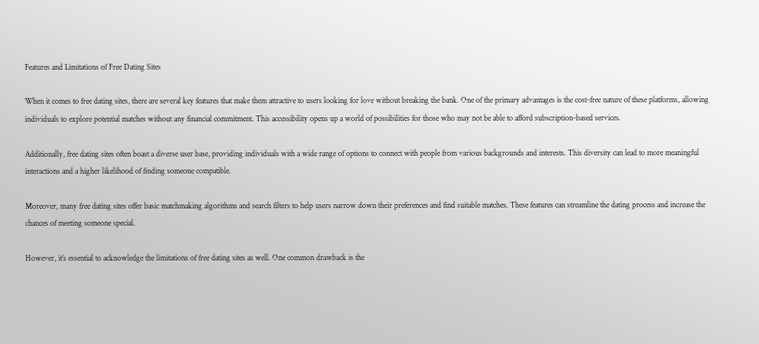Features and Limitations of Free Dating Sites

When it comes to free dating sites, there are several key features that make them attractive to users looking for love without breaking the bank. One of the primary advantages is the cost-free nature of these platforms, allowing individuals to explore potential matches without any financial commitment. This accessibility opens up a world of possibilities for those who may not be able to afford subscription-based services.

Additionally, free dating sites often boast a diverse user base, providing individuals with a wide range of options to connect with people from various backgrounds and interests. This diversity can lead to more meaningful interactions and a higher likelihood of finding someone compatible.

Moreover, many free dating sites offer basic matchmaking algorithms and search filters to help users narrow down their preferences and find suitable matches. These features can streamline the dating process and increase the chances of meeting someone special.

However, it’s essential to acknowledge the limitations of free dating sites as well. One common drawback is the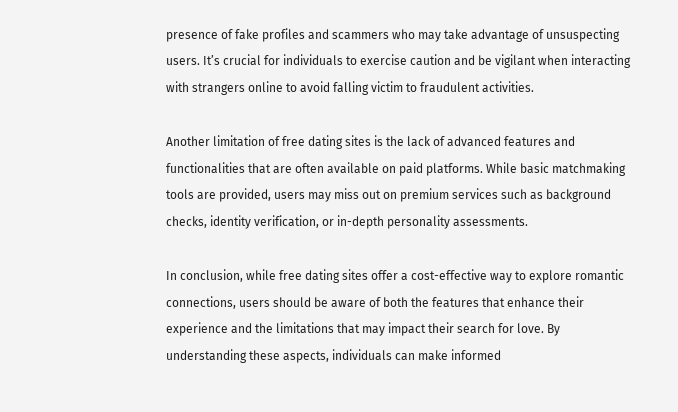presence of fake profiles and scammers who may take advantage of unsuspecting users. It’s crucial for individuals to exercise caution and be vigilant when interacting with strangers online to avoid falling victim to fraudulent activities.

Another limitation of free dating sites is the lack of advanced features and functionalities that are often available on paid platforms. While basic matchmaking tools are provided, users may miss out on premium services such as background checks, identity verification, or in-depth personality assessments.

In conclusion, while free dating sites offer a cost-effective way to explore romantic connections, users should be aware of both the features that enhance their experience and the limitations that may impact their search for love. By understanding these aspects, individuals can make informed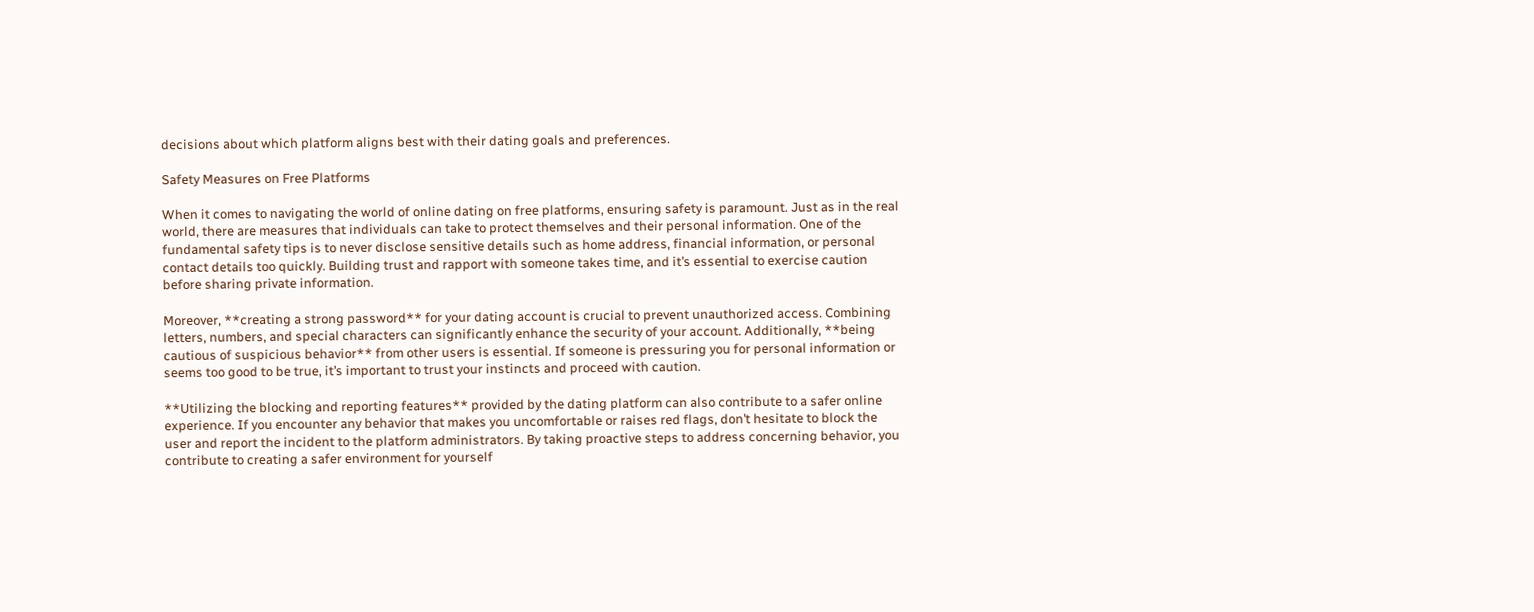decisions about which platform aligns best with their dating goals and preferences.

Safety Measures on Free Platforms

When it comes to navigating the world of online dating on free platforms, ensuring safety is paramount. Just as in the real world, there are measures that individuals can take to protect themselves and their personal information. One of the fundamental safety tips is to never disclose sensitive details such as home address, financial information, or personal contact details too quickly. Building trust and rapport with someone takes time, and it’s essential to exercise caution before sharing private information.

Moreover, **creating a strong password** for your dating account is crucial to prevent unauthorized access. Combining letters, numbers, and special characters can significantly enhance the security of your account. Additionally, **being cautious of suspicious behavior** from other users is essential. If someone is pressuring you for personal information or seems too good to be true, it’s important to trust your instincts and proceed with caution.

**Utilizing the blocking and reporting features** provided by the dating platform can also contribute to a safer online experience. If you encounter any behavior that makes you uncomfortable or raises red flags, don’t hesitate to block the user and report the incident to the platform administrators. By taking proactive steps to address concerning behavior, you contribute to creating a safer environment for yourself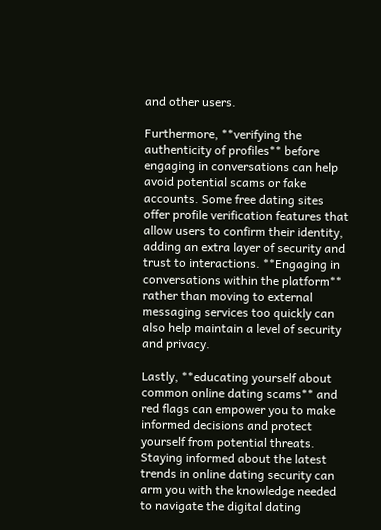and other users.

Furthermore, **verifying the authenticity of profiles** before engaging in conversations can help avoid potential scams or fake accounts. Some free dating sites offer profile verification features that allow users to confirm their identity, adding an extra layer of security and trust to interactions. **Engaging in conversations within the platform** rather than moving to external messaging services too quickly can also help maintain a level of security and privacy.

Lastly, **educating yourself about common online dating scams** and red flags can empower you to make informed decisions and protect yourself from potential threats. Staying informed about the latest trends in online dating security can arm you with the knowledge needed to navigate the digital dating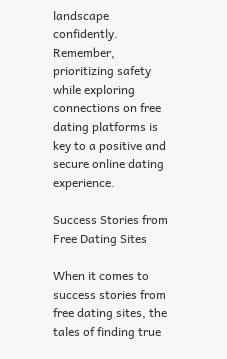landscape confidently. Remember, prioritizing safety while exploring connections on free dating platforms is key to a positive and secure online dating experience.

Success Stories from Free Dating Sites

When it comes to success stories from free dating sites, the tales of finding true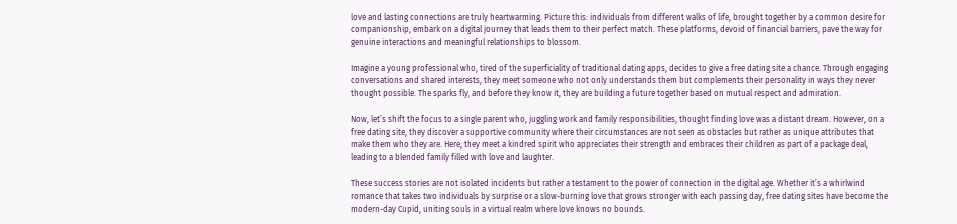love and lasting connections are truly heartwarming. Picture this: individuals from different walks of life, brought together by a common desire for companionship, embark on a digital journey that leads them to their perfect match. These platforms, devoid of financial barriers, pave the way for genuine interactions and meaningful relationships to blossom.

Imagine a young professional who, tired of the superficiality of traditional dating apps, decides to give a free dating site a chance. Through engaging conversations and shared interests, they meet someone who not only understands them but complements their personality in ways they never thought possible. The sparks fly, and before they know it, they are building a future together based on mutual respect and admiration.

Now, let’s shift the focus to a single parent who, juggling work and family responsibilities, thought finding love was a distant dream. However, on a free dating site, they discover a supportive community where their circumstances are not seen as obstacles but rather as unique attributes that make them who they are. Here, they meet a kindred spirit who appreciates their strength and embraces their children as part of a package deal, leading to a blended family filled with love and laughter.

These success stories are not isolated incidents but rather a testament to the power of connection in the digital age. Whether it’s a whirlwind romance that takes two individuals by surprise or a slow-burning love that grows stronger with each passing day, free dating sites have become the modern-day Cupid, uniting souls in a virtual realm where love knows no bounds.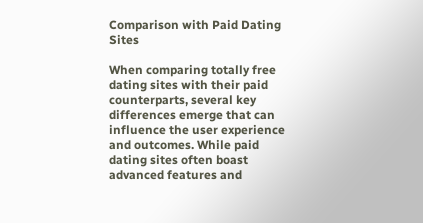Comparison with Paid Dating Sites

When comparing totally free dating sites with their paid counterparts, several key differences emerge that can influence the user experience and outcomes. While paid dating sites often boast advanced features and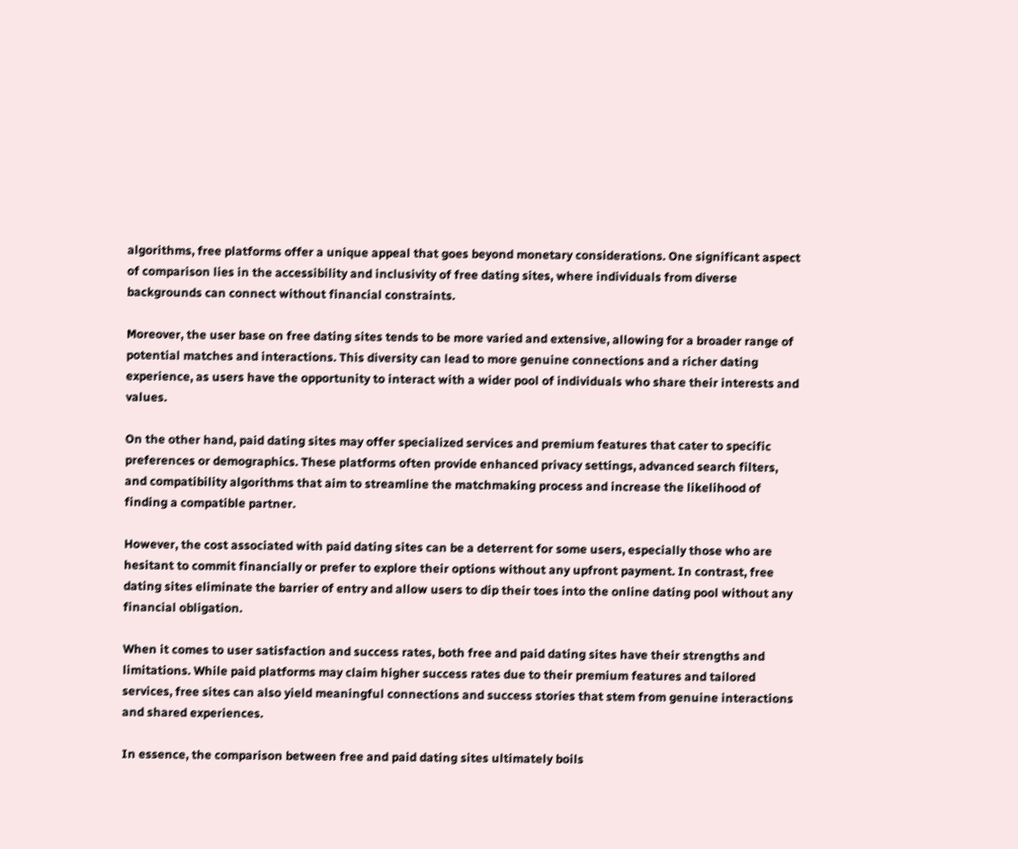algorithms, free platforms offer a unique appeal that goes beyond monetary considerations. One significant aspect of comparison lies in the accessibility and inclusivity of free dating sites, where individuals from diverse backgrounds can connect without financial constraints.

Moreover, the user base on free dating sites tends to be more varied and extensive, allowing for a broader range of potential matches and interactions. This diversity can lead to more genuine connections and a richer dating experience, as users have the opportunity to interact with a wider pool of individuals who share their interests and values.

On the other hand, paid dating sites may offer specialized services and premium features that cater to specific preferences or demographics. These platforms often provide enhanced privacy settings, advanced search filters, and compatibility algorithms that aim to streamline the matchmaking process and increase the likelihood of finding a compatible partner.

However, the cost associated with paid dating sites can be a deterrent for some users, especially those who are hesitant to commit financially or prefer to explore their options without any upfront payment. In contrast, free dating sites eliminate the barrier of entry and allow users to dip their toes into the online dating pool without any financial obligation.

When it comes to user satisfaction and success rates, both free and paid dating sites have their strengths and limitations. While paid platforms may claim higher success rates due to their premium features and tailored services, free sites can also yield meaningful connections and success stories that stem from genuine interactions and shared experiences.

In essence, the comparison between free and paid dating sites ultimately boils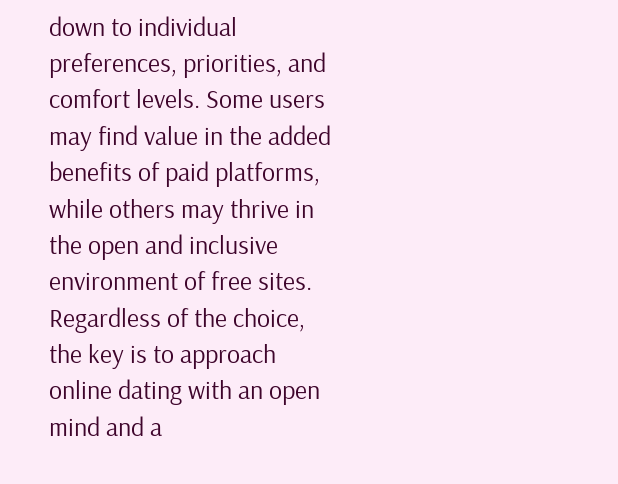down to individual preferences, priorities, and comfort levels. Some users may find value in the added benefits of paid platforms, while others may thrive in the open and inclusive environment of free sites. Regardless of the choice, the key is to approach online dating with an open mind and a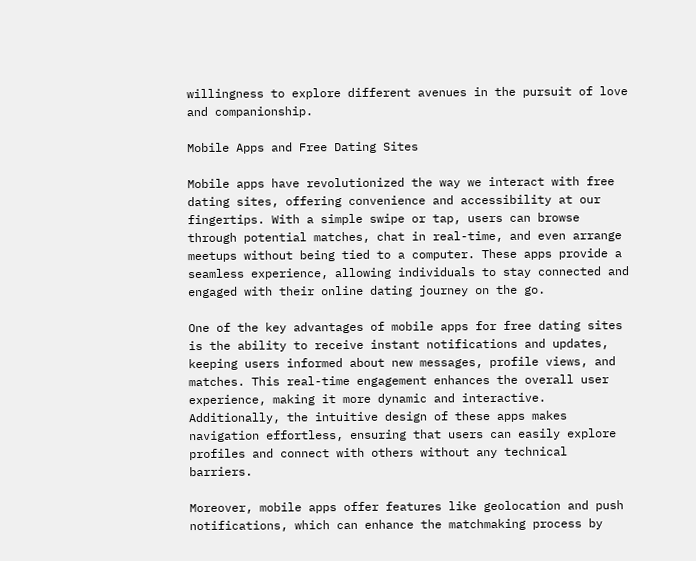willingness to explore different avenues in the pursuit of love and companionship.

Mobile Apps and Free Dating Sites

Mobile apps have revolutionized the way we interact with free dating sites, offering convenience and accessibility at our fingertips. With a simple swipe or tap, users can browse through potential matches, chat in real-time, and even arrange meetups without being tied to a computer. These apps provide a seamless experience, allowing individuals to stay connected and engaged with their online dating journey on the go.

One of the key advantages of mobile apps for free dating sites is the ability to receive instant notifications and updates, keeping users informed about new messages, profile views, and matches. This real-time engagement enhances the overall user experience, making it more dynamic and interactive. Additionally, the intuitive design of these apps makes navigation effortless, ensuring that users can easily explore profiles and connect with others without any technical barriers.

Moreover, mobile apps offer features like geolocation and push notifications, which can enhance the matchmaking process by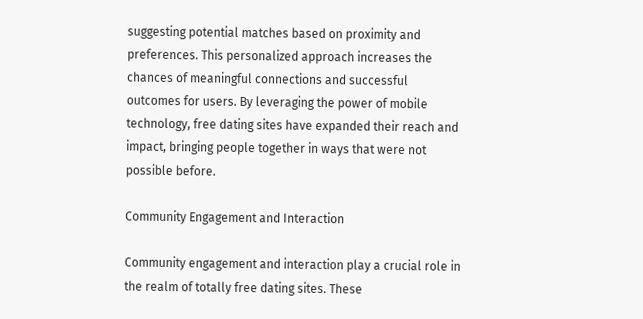suggesting potential matches based on proximity and preferences. This personalized approach increases the chances of meaningful connections and successful outcomes for users. By leveraging the power of mobile technology, free dating sites have expanded their reach and impact, bringing people together in ways that were not possible before.

Community Engagement and Interaction

Community engagement and interaction play a crucial role in the realm of totally free dating sites. These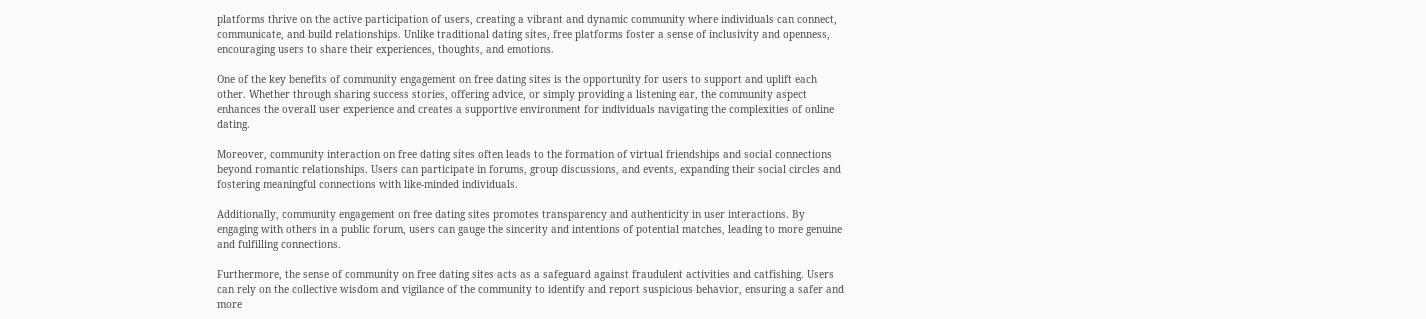platforms thrive on the active participation of users, creating a vibrant and dynamic community where individuals can connect, communicate, and build relationships. Unlike traditional dating sites, free platforms foster a sense of inclusivity and openness, encouraging users to share their experiences, thoughts, and emotions.

One of the key benefits of community engagement on free dating sites is the opportunity for users to support and uplift each other. Whether through sharing success stories, offering advice, or simply providing a listening ear, the community aspect enhances the overall user experience and creates a supportive environment for individuals navigating the complexities of online dating.

Moreover, community interaction on free dating sites often leads to the formation of virtual friendships and social connections beyond romantic relationships. Users can participate in forums, group discussions, and events, expanding their social circles and fostering meaningful connections with like-minded individuals.

Additionally, community engagement on free dating sites promotes transparency and authenticity in user interactions. By engaging with others in a public forum, users can gauge the sincerity and intentions of potential matches, leading to more genuine and fulfilling connections.

Furthermore, the sense of community on free dating sites acts as a safeguard against fraudulent activities and catfishing. Users can rely on the collective wisdom and vigilance of the community to identify and report suspicious behavior, ensuring a safer and more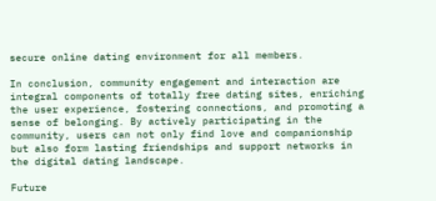secure online dating environment for all members.

In conclusion, community engagement and interaction are integral components of totally free dating sites, enriching the user experience, fostering connections, and promoting a sense of belonging. By actively participating in the community, users can not only find love and companionship but also form lasting friendships and support networks in the digital dating landscape.

Future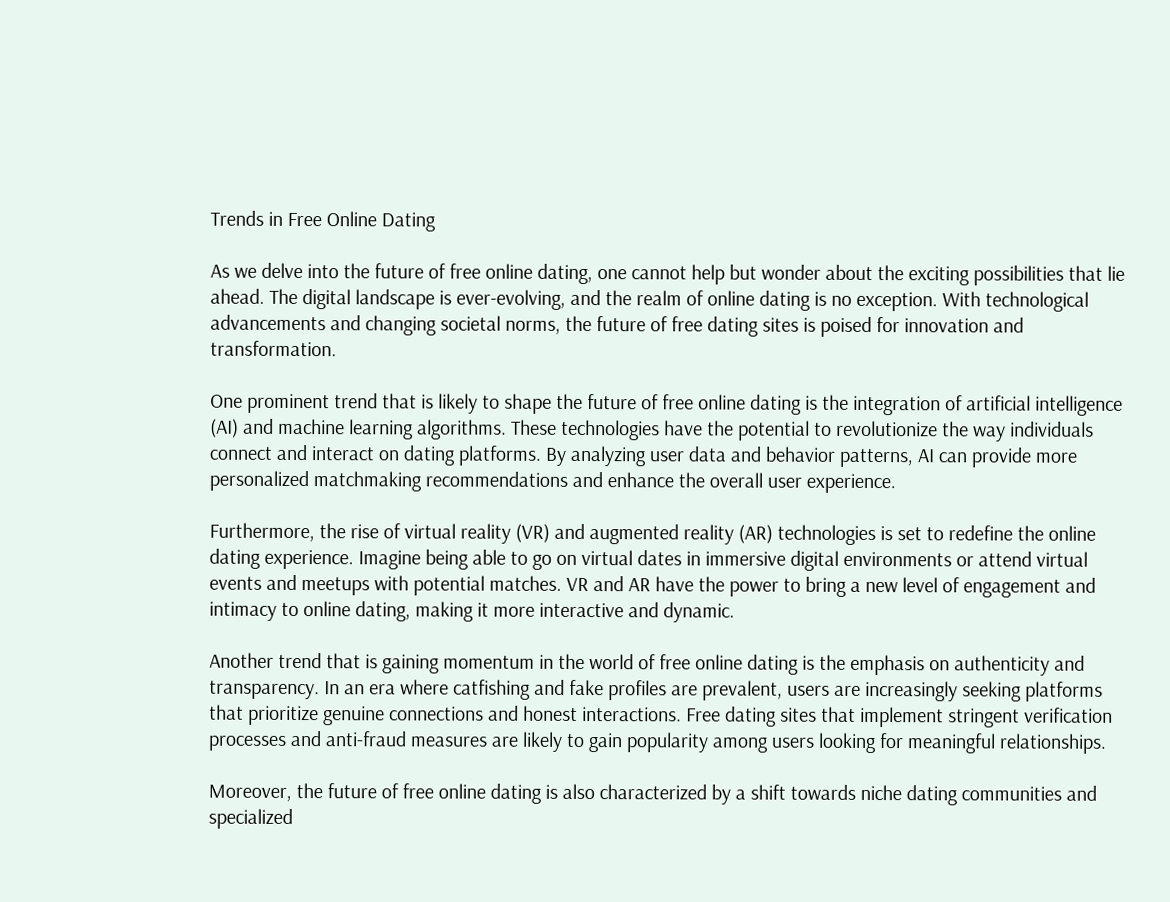Trends in Free Online Dating

As we delve into the future of free online dating, one cannot help but wonder about the exciting possibilities that lie ahead. The digital landscape is ever-evolving, and the realm of online dating is no exception. With technological advancements and changing societal norms, the future of free dating sites is poised for innovation and transformation.

One prominent trend that is likely to shape the future of free online dating is the integration of artificial intelligence (AI) and machine learning algorithms. These technologies have the potential to revolutionize the way individuals connect and interact on dating platforms. By analyzing user data and behavior patterns, AI can provide more personalized matchmaking recommendations and enhance the overall user experience.

Furthermore, the rise of virtual reality (VR) and augmented reality (AR) technologies is set to redefine the online dating experience. Imagine being able to go on virtual dates in immersive digital environments or attend virtual events and meetups with potential matches. VR and AR have the power to bring a new level of engagement and intimacy to online dating, making it more interactive and dynamic.

Another trend that is gaining momentum in the world of free online dating is the emphasis on authenticity and transparency. In an era where catfishing and fake profiles are prevalent, users are increasingly seeking platforms that prioritize genuine connections and honest interactions. Free dating sites that implement stringent verification processes and anti-fraud measures are likely to gain popularity among users looking for meaningful relationships.

Moreover, the future of free online dating is also characterized by a shift towards niche dating communities and specialized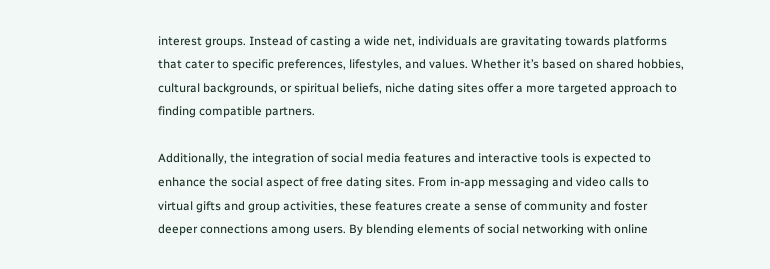interest groups. Instead of casting a wide net, individuals are gravitating towards platforms that cater to specific preferences, lifestyles, and values. Whether it’s based on shared hobbies, cultural backgrounds, or spiritual beliefs, niche dating sites offer a more targeted approach to finding compatible partners.

Additionally, the integration of social media features and interactive tools is expected to enhance the social aspect of free dating sites. From in-app messaging and video calls to virtual gifts and group activities, these features create a sense of community and foster deeper connections among users. By blending elements of social networking with online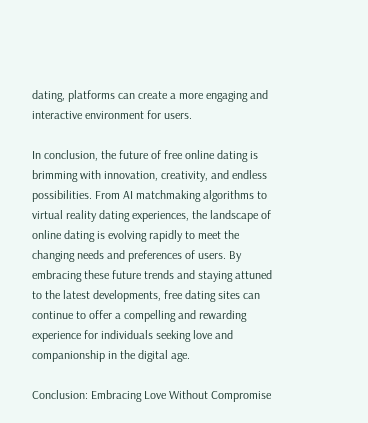dating, platforms can create a more engaging and interactive environment for users.

In conclusion, the future of free online dating is brimming with innovation, creativity, and endless possibilities. From AI matchmaking algorithms to virtual reality dating experiences, the landscape of online dating is evolving rapidly to meet the changing needs and preferences of users. By embracing these future trends and staying attuned to the latest developments, free dating sites can continue to offer a compelling and rewarding experience for individuals seeking love and companionship in the digital age.

Conclusion: Embracing Love Without Compromise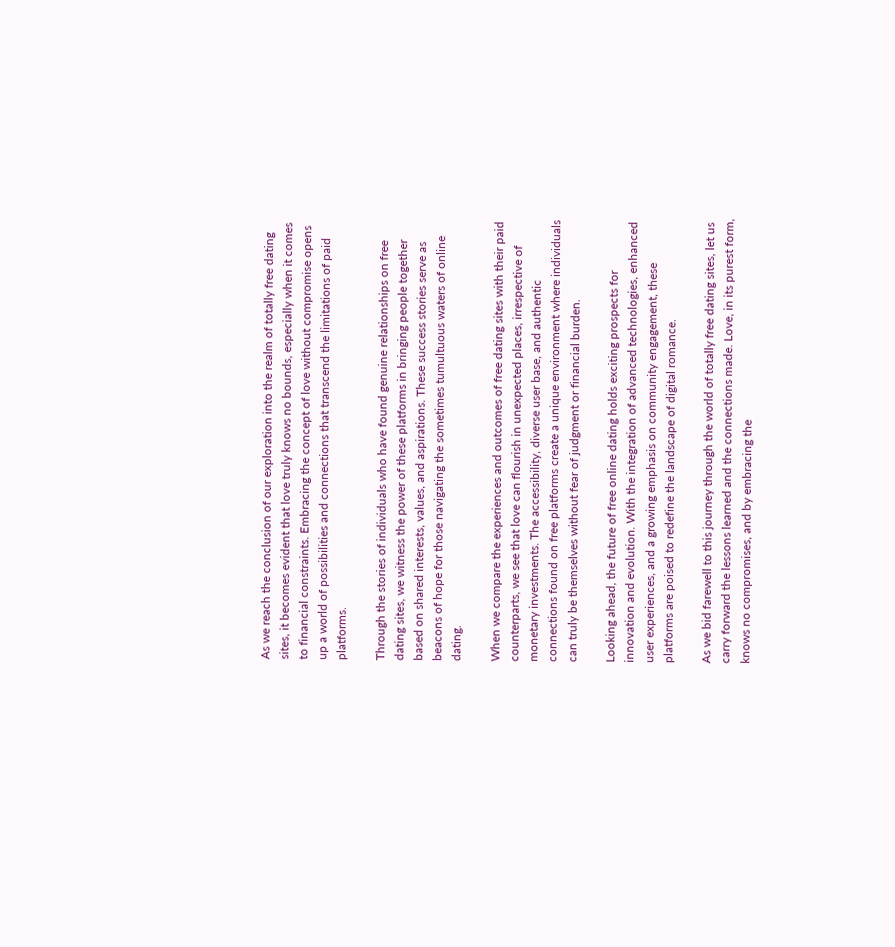As we reach the conclusion of our exploration into the realm of totally free dating sites, it becomes evident that love truly knows no bounds, especially when it comes to financial constraints. Embracing the concept of love without compromise opens up a world of possibilities and connections that transcend the limitations of paid platforms.

Through the stories of individuals who have found genuine relationships on free dating sites, we witness the power of these platforms in bringing people together based on shared interests, values, and aspirations. These success stories serve as beacons of hope for those navigating the sometimes tumultuous waters of online dating.

When we compare the experiences and outcomes of free dating sites with their paid counterparts, we see that love can flourish in unexpected places, irrespective of monetary investments. The accessibility, diverse user base, and authentic connections found on free platforms create a unique environment where individuals can truly be themselves without fear of judgment or financial burden.

Looking ahead, the future of free online dating holds exciting prospects for innovation and evolution. With the integration of advanced technologies, enhanced user experiences, and a growing emphasis on community engagement, these platforms are poised to redefine the landscape of digital romance.

As we bid farewell to this journey through the world of totally free dating sites, let us carry forward the lessons learned and the connections made. Love, in its purest form, knows no compromises, and by embracing the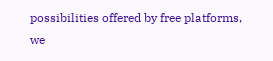possibilities offered by free platforms, we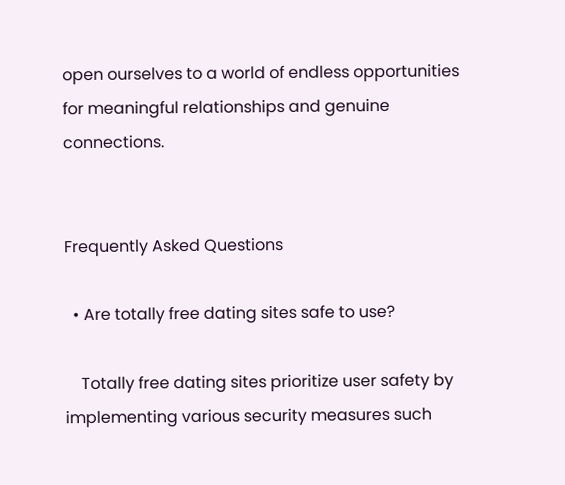open ourselves to a world of endless opportunities for meaningful relationships and genuine connections.


Frequently Asked Questions

  • Are totally free dating sites safe to use?

    Totally free dating sites prioritize user safety by implementing various security measures such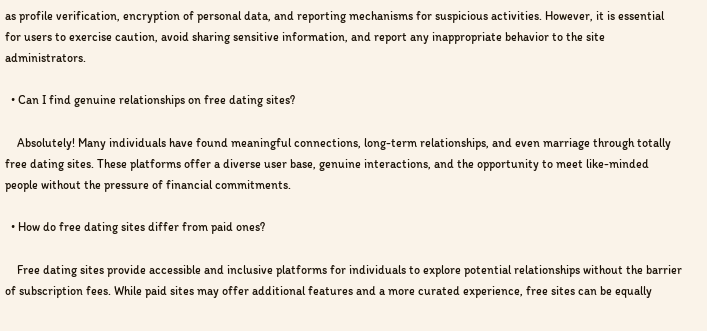as profile verification, encryption of personal data, and reporting mechanisms for suspicious activities. However, it is essential for users to exercise caution, avoid sharing sensitive information, and report any inappropriate behavior to the site administrators.

  • Can I find genuine relationships on free dating sites?

    Absolutely! Many individuals have found meaningful connections, long-term relationships, and even marriage through totally free dating sites. These platforms offer a diverse user base, genuine interactions, and the opportunity to meet like-minded people without the pressure of financial commitments.

  • How do free dating sites differ from paid ones?

    Free dating sites provide accessible and inclusive platforms for individuals to explore potential relationships without the barrier of subscription fees. While paid sites may offer additional features and a more curated experience, free sites can be equally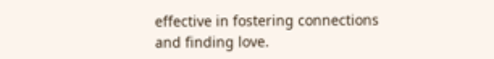effective in fostering connections and finding love.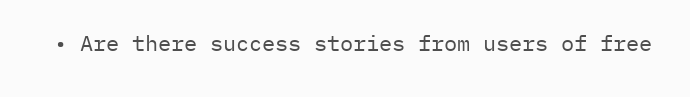• Are there success stories from users of free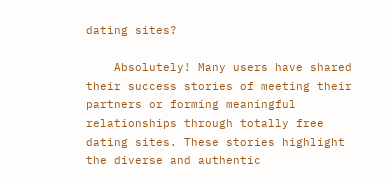dating sites?

    Absolutely! Many users have shared their success stories of meeting their partners or forming meaningful relationships through totally free dating sites. These stories highlight the diverse and authentic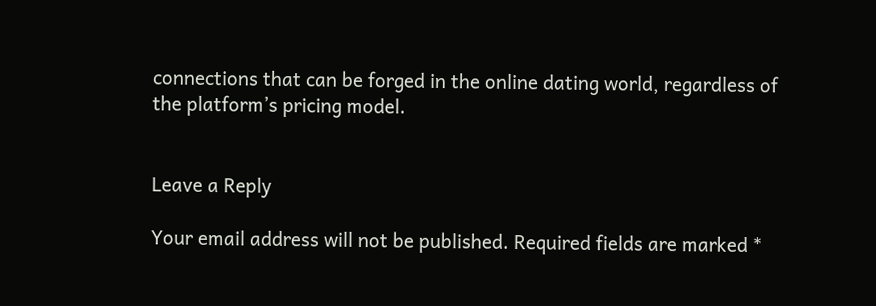connections that can be forged in the online dating world, regardless of the platform’s pricing model.


Leave a Reply

Your email address will not be published. Required fields are marked *